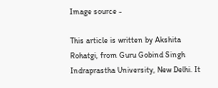Image source -

This article is written by Akshita Rohatgi, from Guru Gobind Singh Indraprastha University, New Delhi. It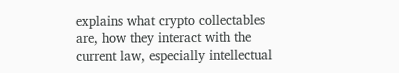explains what crypto collectables are, how they interact with the current law, especially intellectual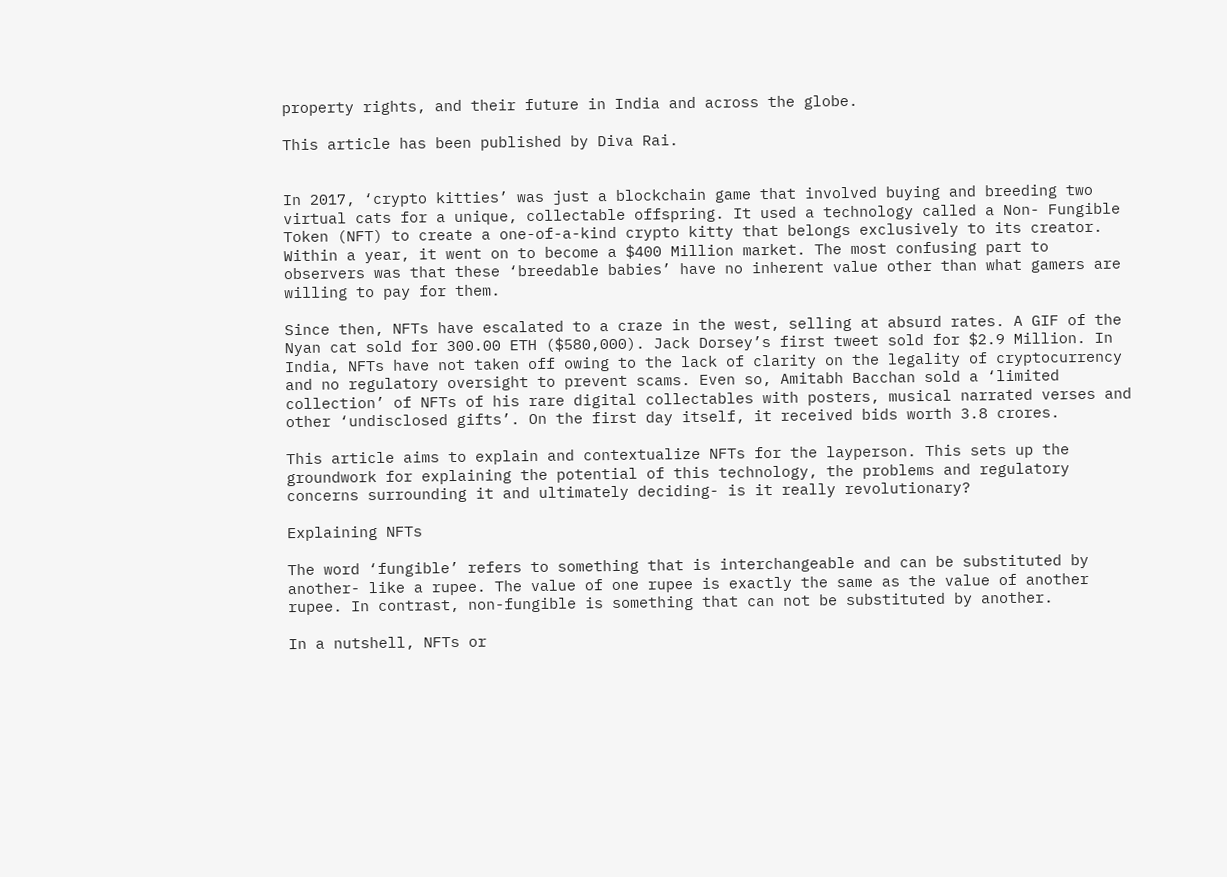property rights, and their future in India and across the globe.

This article has been published by Diva Rai.


In 2017, ‘crypto kitties’ was just a blockchain game that involved buying and breeding two virtual cats for a unique, collectable offspring. It used a technology called a Non- Fungible Token (NFT) to create a one-of-a-kind crypto kitty that belongs exclusively to its creator. Within a year, it went on to become a $400 Million market. The most confusing part to observers was that these ‘breedable babies’ have no inherent value other than what gamers are willing to pay for them.

Since then, NFTs have escalated to a craze in the west, selling at absurd rates. A GIF of the Nyan cat sold for 300.00 ETH ($580,000). Jack Dorsey’s first tweet sold for $2.9 Million. In India, NFTs have not taken off owing to the lack of clarity on the legality of cryptocurrency and no regulatory oversight to prevent scams. Even so, Amitabh Bacchan sold a ‘limited collection’ of NFTs of his rare digital collectables with posters, musical narrated verses and other ‘undisclosed gifts’. On the first day itself, it received bids worth 3.8 crores.

This article aims to explain and contextualize NFTs for the layperson. This sets up the groundwork for explaining the potential of this technology, the problems and regulatory concerns surrounding it and ultimately deciding- is it really revolutionary?

Explaining NFTs

The word ‘fungible’ refers to something that is interchangeable and can be substituted by another- like a rupee. The value of one rupee is exactly the same as the value of another rupee. In contrast, non-fungible is something that can not be substituted by another.

In a nutshell, NFTs or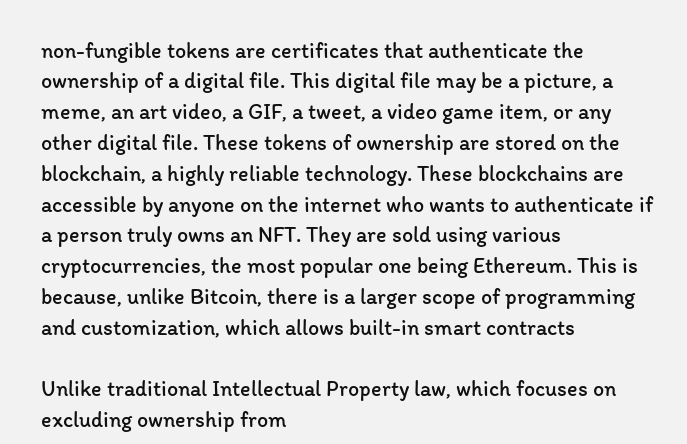non-fungible tokens are certificates that authenticate the ownership of a digital file. This digital file may be a picture, a meme, an art video, a GIF, a tweet, a video game item, or any other digital file. These tokens of ownership are stored on the blockchain, a highly reliable technology. These blockchains are accessible by anyone on the internet who wants to authenticate if a person truly owns an NFT. They are sold using various cryptocurrencies, the most popular one being Ethereum. This is because, unlike Bitcoin, there is a larger scope of programming and customization, which allows built-in smart contracts

Unlike traditional Intellectual Property law, which focuses on excluding ownership from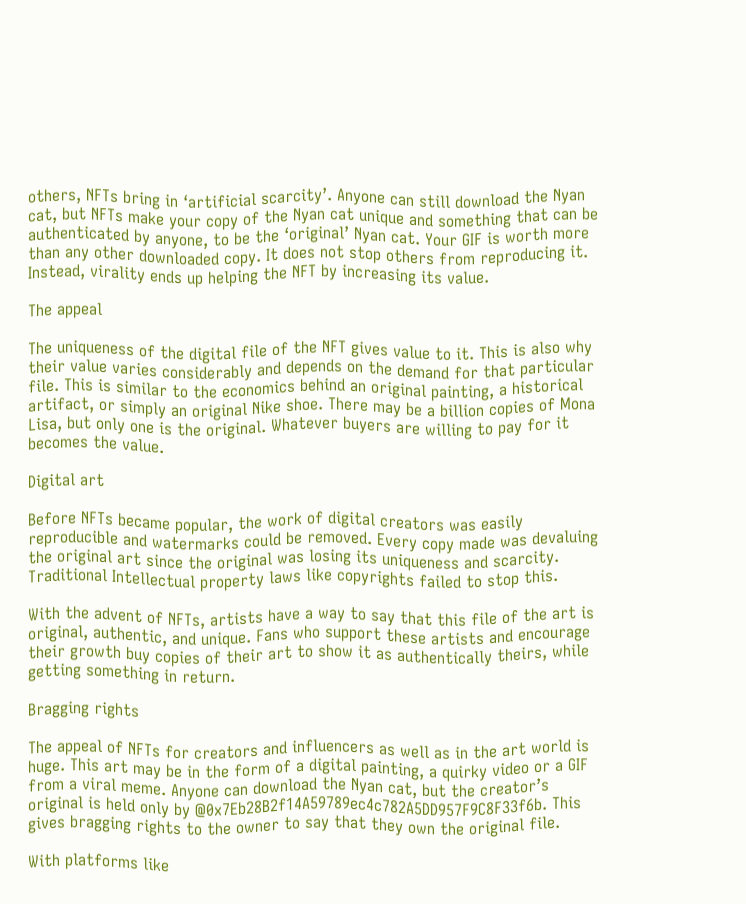others, NFTs bring in ‘artificial scarcity’. Anyone can still download the Nyan cat, but NFTs make your copy of the Nyan cat unique and something that can be authenticated by anyone, to be the ‘original’ Nyan cat. Your GIF is worth more than any other downloaded copy. It does not stop others from reproducing it. Instead, virality ends up helping the NFT by increasing its value.

The appeal

The uniqueness of the digital file of the NFT gives value to it. This is also why their value varies considerably and depends on the demand for that particular file. This is similar to the economics behind an original painting, a historical artifact, or simply an original Nike shoe. There may be a billion copies of Mona Lisa, but only one is the original. Whatever buyers are willing to pay for it becomes the value.

Digital art

Before NFTs became popular, the work of digital creators was easily reproducible and watermarks could be removed. Every copy made was devaluing the original art since the original was losing its uniqueness and scarcity. Traditional Intellectual property laws like copyrights failed to stop this.

With the advent of NFTs, artists have a way to say that this file of the art is original, authentic, and unique. Fans who support these artists and encourage their growth buy copies of their art to show it as authentically theirs, while getting something in return.

Bragging rights

The appeal of NFTs for creators and influencers as well as in the art world is huge. This art may be in the form of a digital painting, a quirky video or a GIF from a viral meme. Anyone can download the Nyan cat, but the creator’s original is held only by @0x7Eb28B2f14A59789ec4c782A5DD957F9C8F33f6b. This gives bragging rights to the owner to say that they own the original file.

With platforms like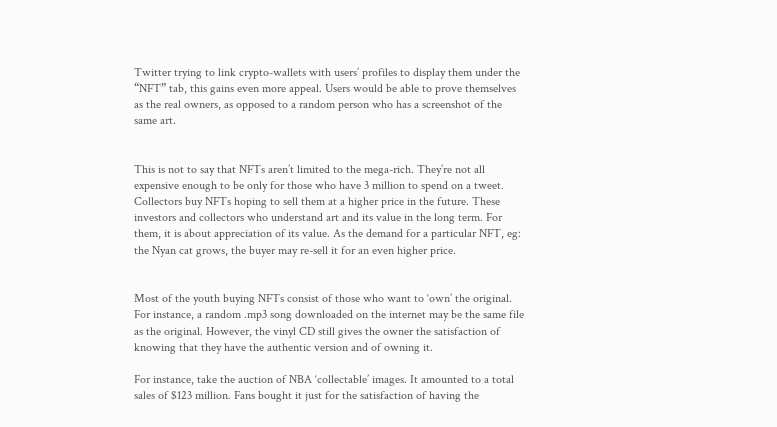Twitter trying to link crypto-wallets with users’ profiles to display them under the “NFT” tab, this gains even more appeal. Users would be able to prove themselves as the real owners, as opposed to a random person who has a screenshot of the same art.


This is not to say that NFTs aren’t limited to the mega-rich. They’re not all expensive enough to be only for those who have 3 million to spend on a tweet. Collectors buy NFTs hoping to sell them at a higher price in the future. These investors and collectors who understand art and its value in the long term. For them, it is about appreciation of its value. As the demand for a particular NFT, eg: the Nyan cat grows, the buyer may re-sell it for an even higher price.


Most of the youth buying NFTs consist of those who want to ‘own’ the original. For instance, a random .mp3 song downloaded on the internet may be the same file as the original. However, the vinyl CD still gives the owner the satisfaction of knowing that they have the authentic version and of owning it.

For instance, take the auction of NBA ‘collectable’ images. It amounted to a total sales of $123 million. Fans bought it just for the satisfaction of having the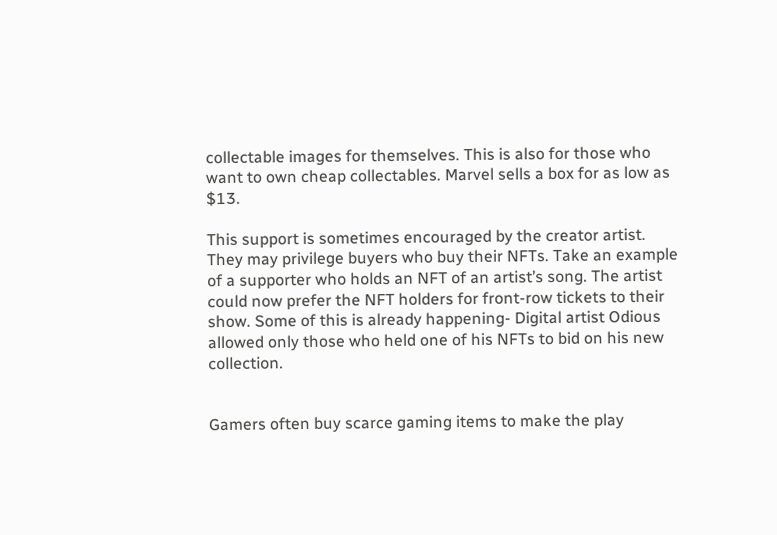collectable images for themselves. This is also for those who want to own cheap collectables. Marvel sells a box for as low as $13.

This support is sometimes encouraged by the creator artist. They may privilege buyers who buy their NFTs. Take an example of a supporter who holds an NFT of an artist’s song. The artist could now prefer the NFT holders for front-row tickets to their show. Some of this is already happening- Digital artist Odious allowed only those who held one of his NFTs to bid on his new collection.


Gamers often buy scarce gaming items to make the play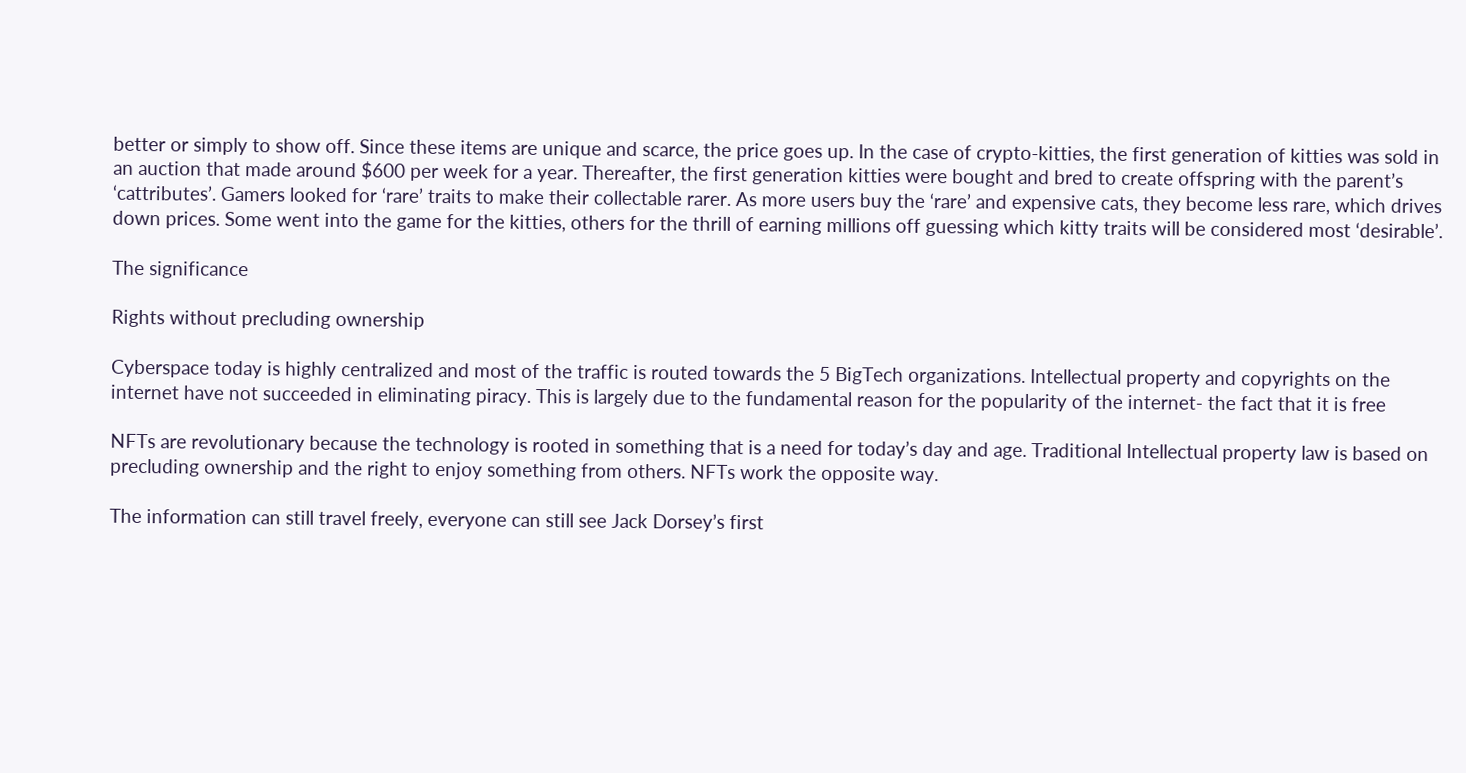better or simply to show off. Since these items are unique and scarce, the price goes up. In the case of crypto-kitties, the first generation of kitties was sold in an auction that made around $600 per week for a year. Thereafter, the first generation kitties were bought and bred to create offspring with the parent’s ‘cattributes’. Gamers looked for ‘rare’ traits to make their collectable rarer. As more users buy the ‘rare’ and expensive cats, they become less rare, which drives down prices. Some went into the game for the kitties, others for the thrill of earning millions off guessing which kitty traits will be considered most ‘desirable’.

The significance

Rights without precluding ownership

Cyberspace today is highly centralized and most of the traffic is routed towards the 5 BigTech organizations. Intellectual property and copyrights on the internet have not succeeded in eliminating piracy. This is largely due to the fundamental reason for the popularity of the internet- the fact that it is free

NFTs are revolutionary because the technology is rooted in something that is a need for today’s day and age. Traditional Intellectual property law is based on precluding ownership and the right to enjoy something from others. NFTs work the opposite way.

The information can still travel freely, everyone can still see Jack Dorsey’s first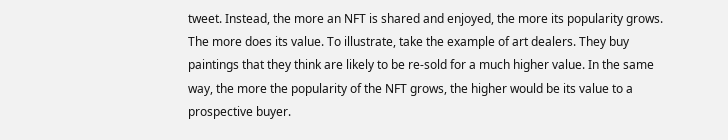tweet. Instead, the more an NFT is shared and enjoyed, the more its popularity grows. The more does its value. To illustrate, take the example of art dealers. They buy paintings that they think are likely to be re-sold for a much higher value. In the same way, the more the popularity of the NFT grows, the higher would be its value to a prospective buyer.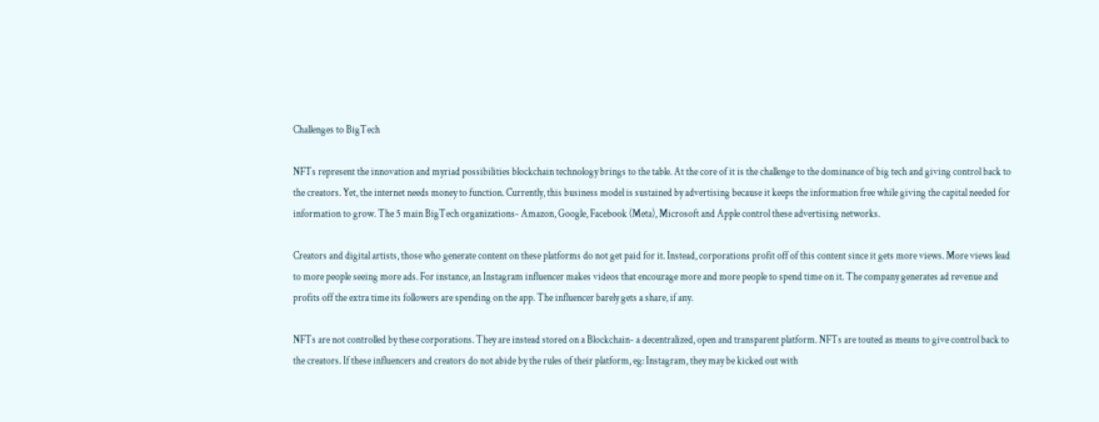Challenges to BigTech

NFTs represent the innovation and myriad possibilities blockchain technology brings to the table. At the core of it is the challenge to the dominance of big tech and giving control back to the creators. Yet, the internet needs money to function. Currently, this business model is sustained by advertising because it keeps the information free while giving the capital needed for information to grow. The 5 main BigTech organizations- Amazon, Google, Facebook (Meta), Microsoft and Apple control these advertising networks.

Creators and digital artists, those who generate content on these platforms do not get paid for it. Instead, corporations profit off of this content since it gets more views. More views lead to more people seeing more ads. For instance, an Instagram influencer makes videos that encourage more and more people to spend time on it. The company generates ad revenue and profits off the extra time its followers are spending on the app. The influencer barely gets a share, if any.

NFTs are not controlled by these corporations. They are instead stored on a Blockchain- a decentralized, open and transparent platform. NFTs are touted as means to give control back to the creators. If these influencers and creators do not abide by the rules of their platform, eg: Instagram, they may be kicked out with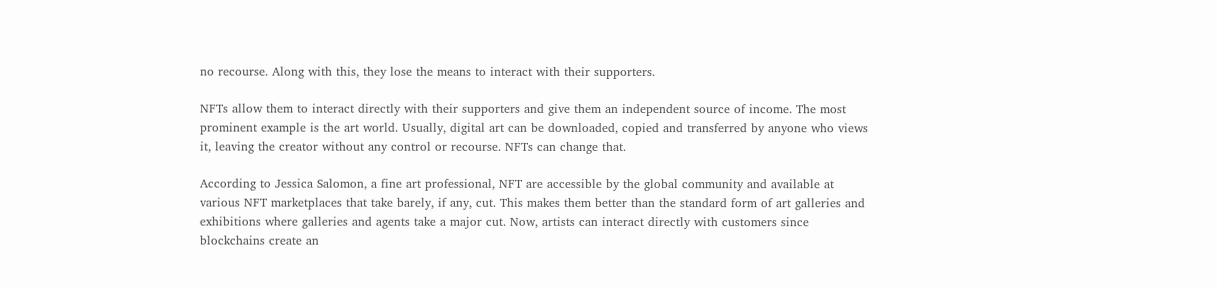no recourse. Along with this, they lose the means to interact with their supporters.

NFTs allow them to interact directly with their supporters and give them an independent source of income. The most prominent example is the art world. Usually, digital art can be downloaded, copied and transferred by anyone who views it, leaving the creator without any control or recourse. NFTs can change that.

According to Jessica Salomon, a fine art professional, NFT are accessible by the global community and available at various NFT marketplaces that take barely, if any, cut. This makes them better than the standard form of art galleries and exhibitions where galleries and agents take a major cut. Now, artists can interact directly with customers since blockchains create an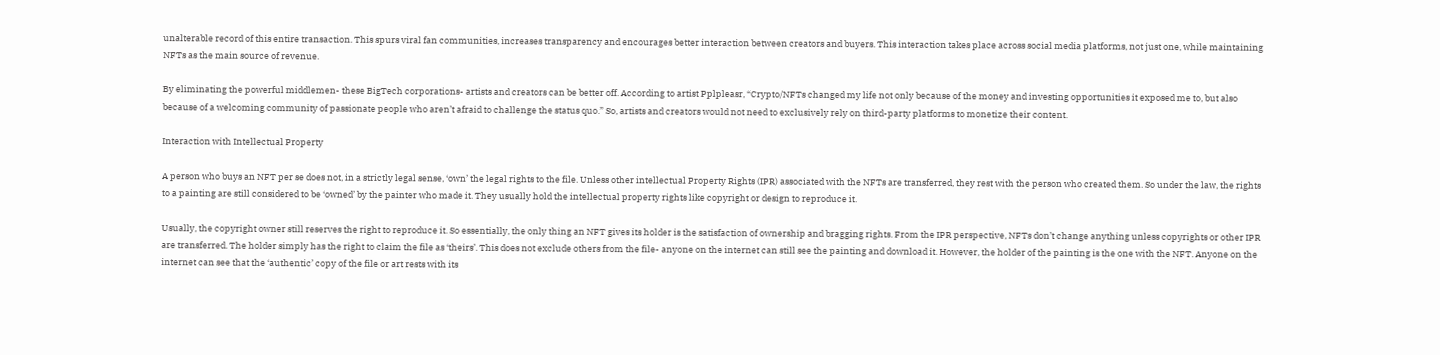unalterable record of this entire transaction. This spurs viral fan communities, increases transparency and encourages better interaction between creators and buyers. This interaction takes place across social media platforms, not just one, while maintaining NFTs as the main source of revenue.

By eliminating the powerful middlemen- these BigTech corporations- artists and creators can be better off. According to artist Pplpleasr, “Crypto/NFTs changed my life not only because of the money and investing opportunities it exposed me to, but also because of a welcoming community of passionate people who aren’t afraid to challenge the status quo.” So, artists and creators would not need to exclusively rely on third-party platforms to monetize their content.

Interaction with Intellectual Property

A person who buys an NFT per se does not, in a strictly legal sense, ‘own’ the legal rights to the file. Unless other intellectual Property Rights (IPR) associated with the NFTs are transferred, they rest with the person who created them. So under the law, the rights to a painting are still considered to be ‘owned’ by the painter who made it. They usually hold the intellectual property rights like copyright or design to reproduce it.

Usually, the copyright owner still reserves the right to reproduce it. So essentially, the only thing an NFT gives its holder is the satisfaction of ownership and bragging rights. From the IPR perspective, NFTs don’t change anything unless copyrights or other IPR are transferred. The holder simply has the right to claim the file as ‘theirs’. This does not exclude others from the file- anyone on the internet can still see the painting and download it. However, the holder of the painting is the one with the NFT. Anyone on the internet can see that the ‘authentic’ copy of the file or art rests with its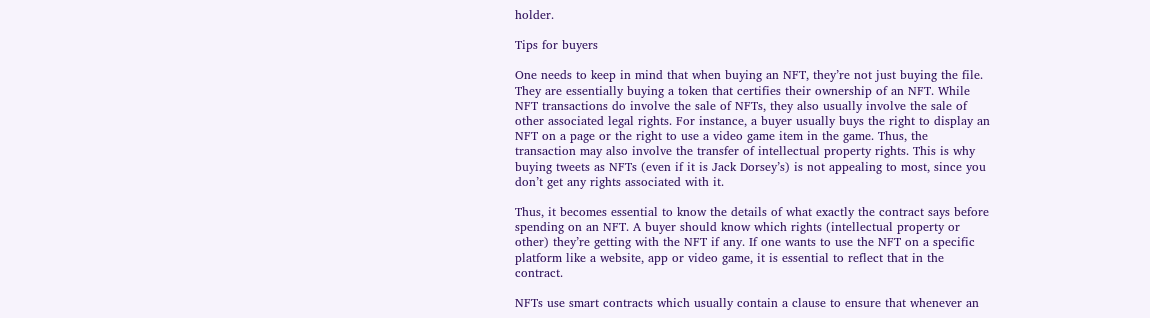holder.

Tips for buyers

One needs to keep in mind that when buying an NFT, they’re not just buying the file. They are essentially buying a token that certifies their ownership of an NFT. While NFT transactions do involve the sale of NFTs, they also usually involve the sale of other associated legal rights. For instance, a buyer usually buys the right to display an NFT on a page or the right to use a video game item in the game. Thus, the transaction may also involve the transfer of intellectual property rights. This is why buying tweets as NFTs (even if it is Jack Dorsey’s) is not appealing to most, since you don’t get any rights associated with it.

Thus, it becomes essential to know the details of what exactly the contract says before spending on an NFT. A buyer should know which rights (intellectual property or other) they’re getting with the NFT if any. If one wants to use the NFT on a specific platform like a website, app or video game, it is essential to reflect that in the contract.

NFTs use smart contracts which usually contain a clause to ensure that whenever an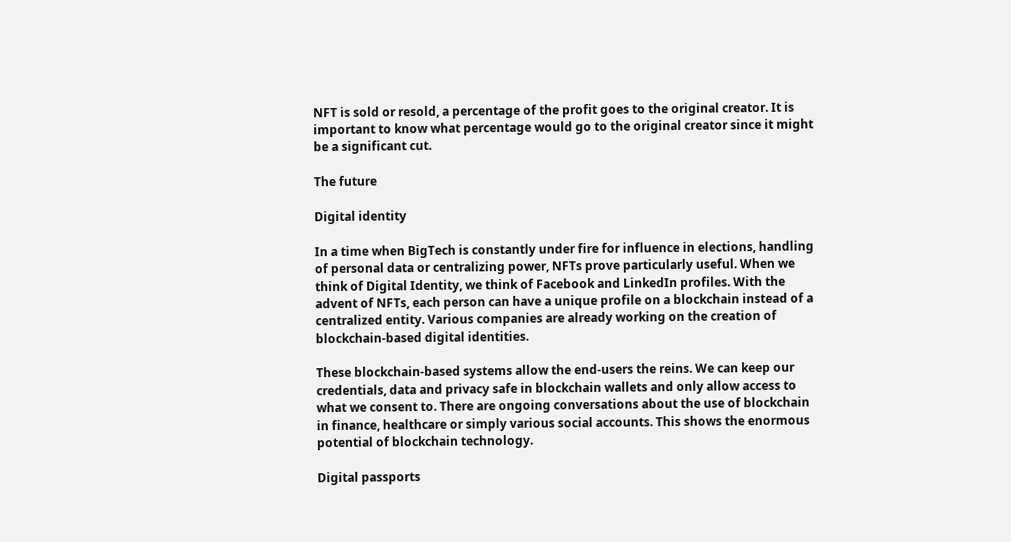NFT is sold or resold, a percentage of the profit goes to the original creator. It is important to know what percentage would go to the original creator since it might be a significant cut.

The future

Digital identity

In a time when BigTech is constantly under fire for influence in elections, handling of personal data or centralizing power, NFTs prove particularly useful. When we think of Digital Identity, we think of Facebook and LinkedIn profiles. With the advent of NFTs, each person can have a unique profile on a blockchain instead of a centralized entity. Various companies are already working on the creation of blockchain-based digital identities.

These blockchain-based systems allow the end-users the reins. We can keep our credentials, data and privacy safe in blockchain wallets and only allow access to what we consent to. There are ongoing conversations about the use of blockchain in finance, healthcare or simply various social accounts. This shows the enormous potential of blockchain technology.

Digital passports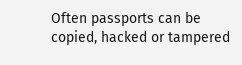Often passports can be copied, hacked or tampered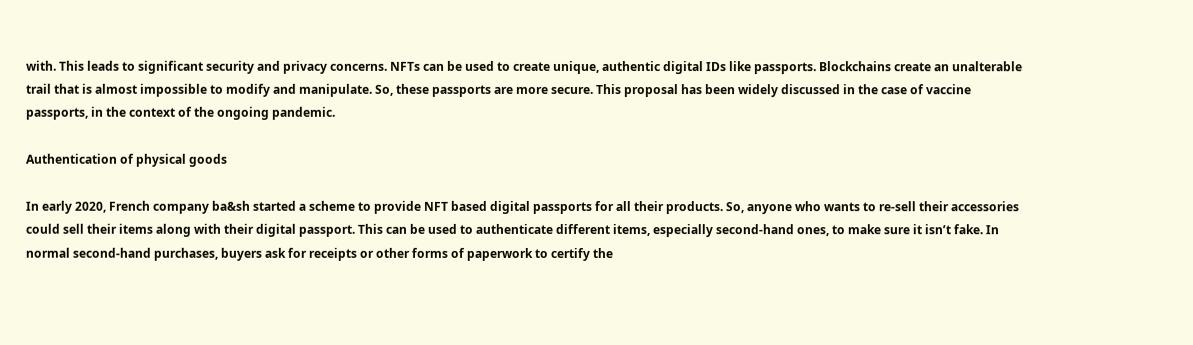with. This leads to significant security and privacy concerns. NFTs can be used to create unique, authentic digital IDs like passports. Blockchains create an unalterable trail that is almost impossible to modify and manipulate. So, these passports are more secure. This proposal has been widely discussed in the case of vaccine passports, in the context of the ongoing pandemic.

Authentication of physical goods

In early 2020, French company ba&sh started a scheme to provide NFT based digital passports for all their products. So, anyone who wants to re-sell their accessories could sell their items along with their digital passport. This can be used to authenticate different items, especially second-hand ones, to make sure it isn’t fake. In normal second-hand purchases, buyers ask for receipts or other forms of paperwork to certify the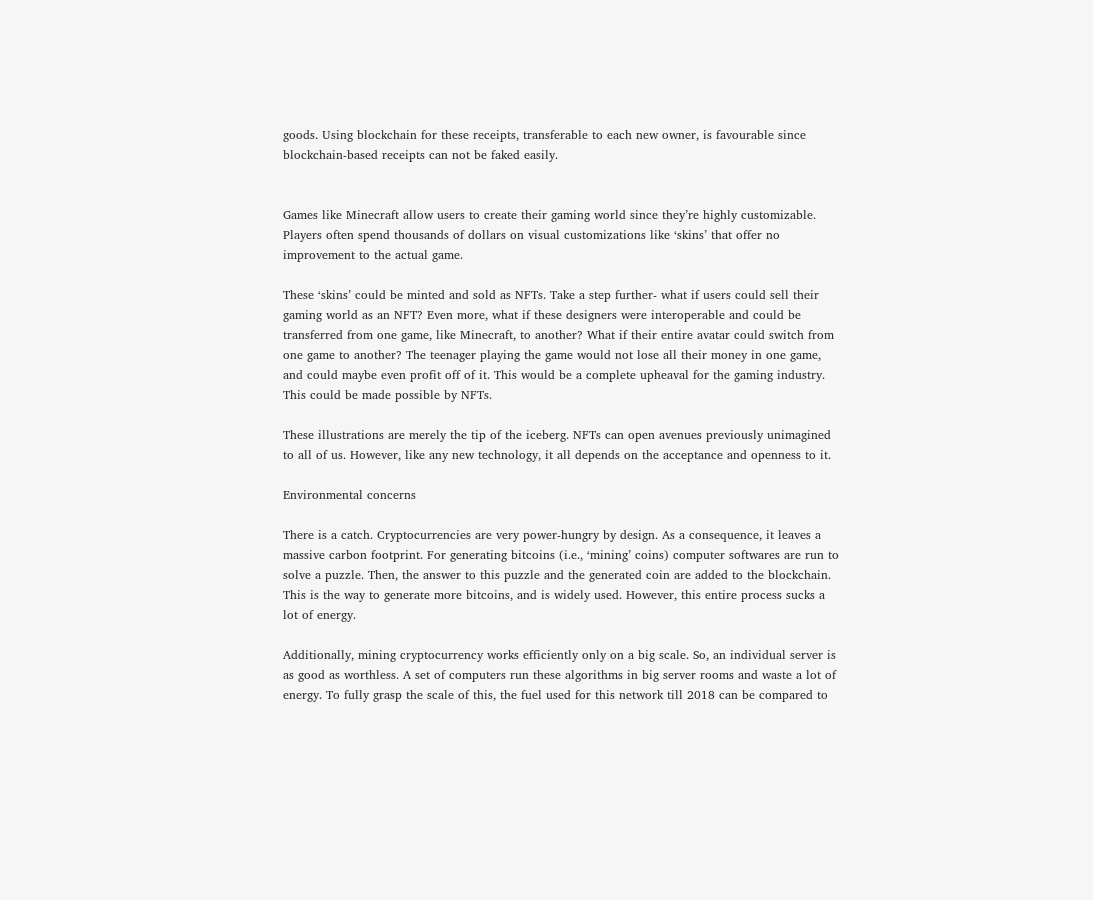goods. Using blockchain for these receipts, transferable to each new owner, is favourable since blockchain-based receipts can not be faked easily.


Games like Minecraft allow users to create their gaming world since they’re highly customizable. Players often spend thousands of dollars on visual customizations like ‘skins’ that offer no improvement to the actual game.

These ‘skins’ could be minted and sold as NFTs. Take a step further- what if users could sell their gaming world as an NFT? Even more, what if these designers were interoperable and could be transferred from one game, like Minecraft, to another? What if their entire avatar could switch from one game to another? The teenager playing the game would not lose all their money in one game, and could maybe even profit off of it. This would be a complete upheaval for the gaming industry. This could be made possible by NFTs.

These illustrations are merely the tip of the iceberg. NFTs can open avenues previously unimagined to all of us. However, like any new technology, it all depends on the acceptance and openness to it.

Environmental concerns

There is a catch. Cryptocurrencies are very power-hungry by design. As a consequence, it leaves a massive carbon footprint. For generating bitcoins (i.e., ‘mining’ coins) computer softwares are run to solve a puzzle. Then, the answer to this puzzle and the generated coin are added to the blockchain. This is the way to generate more bitcoins, and is widely used. However, this entire process sucks a lot of energy.

Additionally, mining cryptocurrency works efficiently only on a big scale. So, an individual server is as good as worthless. A set of computers run these algorithms in big server rooms and waste a lot of energy. To fully grasp the scale of this, the fuel used for this network till 2018 can be compared to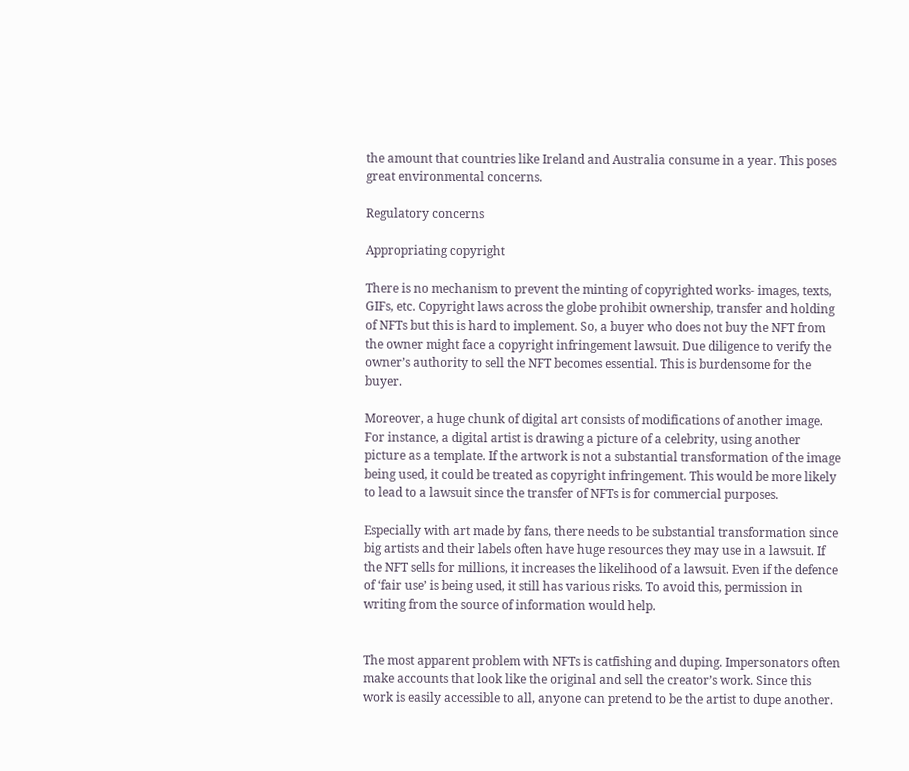the amount that countries like Ireland and Australia consume in a year. This poses great environmental concerns.

Regulatory concerns

Appropriating copyright

There is no mechanism to prevent the minting of copyrighted works- images, texts, GIFs, etc. Copyright laws across the globe prohibit ownership, transfer and holding of NFTs but this is hard to implement. So, a buyer who does not buy the NFT from the owner might face a copyright infringement lawsuit. Due diligence to verify the owner’s authority to sell the NFT becomes essential. This is burdensome for the buyer.

Moreover, a huge chunk of digital art consists of modifications of another image. For instance, a digital artist is drawing a picture of a celebrity, using another picture as a template. If the artwork is not a substantial transformation of the image being used, it could be treated as copyright infringement. This would be more likely to lead to a lawsuit since the transfer of NFTs is for commercial purposes.

Especially with art made by fans, there needs to be substantial transformation since big artists and their labels often have huge resources they may use in a lawsuit. If the NFT sells for millions, it increases the likelihood of a lawsuit. Even if the defence of ‘fair use’ is being used, it still has various risks. To avoid this, permission in writing from the source of information would help.


The most apparent problem with NFTs is catfishing and duping. Impersonators often make accounts that look like the original and sell the creator’s work. Since this work is easily accessible to all, anyone can pretend to be the artist to dupe another.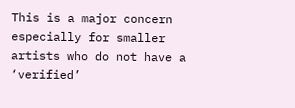This is a major concern especially for smaller artists who do not have a ‘verified’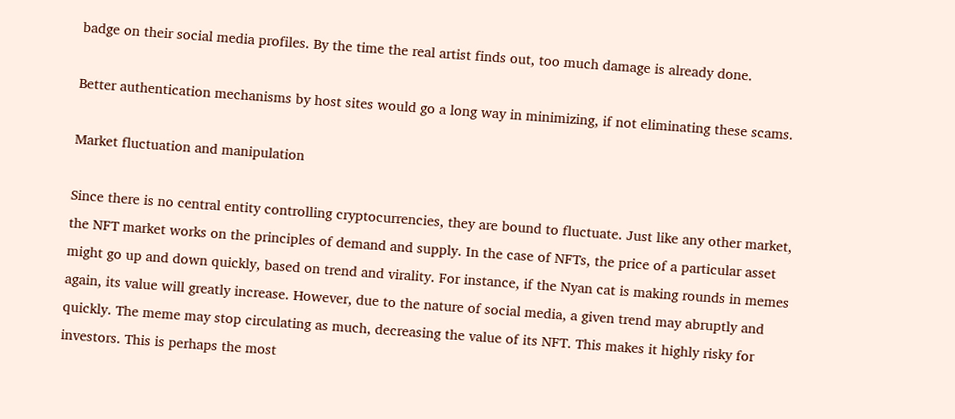badge on their social media profiles. By the time the real artist finds out, too much damage is already done.

Better authentication mechanisms by host sites would go a long way in minimizing, if not eliminating these scams.

Market fluctuation and manipulation

Since there is no central entity controlling cryptocurrencies, they are bound to fluctuate. Just like any other market, the NFT market works on the principles of demand and supply. In the case of NFTs, the price of a particular asset might go up and down quickly, based on trend and virality. For instance, if the Nyan cat is making rounds in memes again, its value will greatly increase. However, due to the nature of social media, a given trend may abruptly and quickly. The meme may stop circulating as much, decreasing the value of its NFT. This makes it highly risky for investors. This is perhaps the most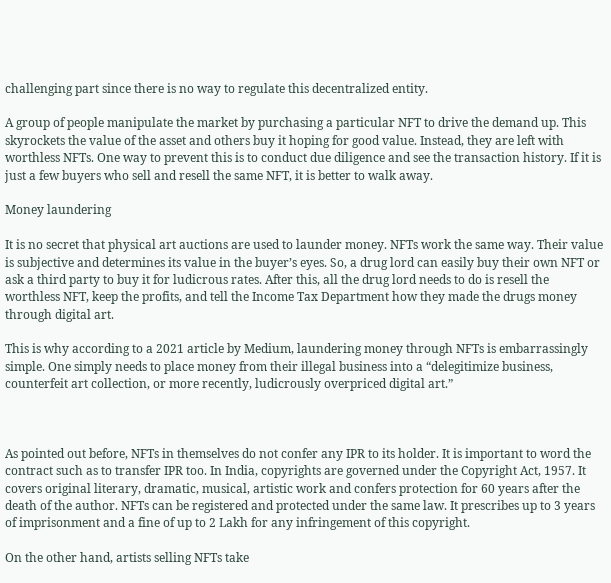challenging part since there is no way to regulate this decentralized entity.

A group of people manipulate the market by purchasing a particular NFT to drive the demand up. This skyrockets the value of the asset and others buy it hoping for good value. Instead, they are left with worthless NFTs. One way to prevent this is to conduct due diligence and see the transaction history. If it is just a few buyers who sell and resell the same NFT, it is better to walk away.

Money laundering

It is no secret that physical art auctions are used to launder money. NFTs work the same way. Their value is subjective and determines its value in the buyer’s eyes. So, a drug lord can easily buy their own NFT or ask a third party to buy it for ludicrous rates. After this, all the drug lord needs to do is resell the worthless NFT, keep the profits, and tell the Income Tax Department how they made the drugs money through digital art.

This is why according to a 2021 article by Medium, laundering money through NFTs is embarrassingly simple. One simply needs to place money from their illegal business into a “delegitimize business, counterfeit art collection, or more recently, ludicrously overpriced digital art.”



As pointed out before, NFTs in themselves do not confer any IPR to its holder. It is important to word the contract such as to transfer IPR too. In India, copyrights are governed under the Copyright Act, 1957. It covers original literary, dramatic, musical, artistic work and confers protection for 60 years after the death of the author. NFTs can be registered and protected under the same law. It prescribes up to 3 years of imprisonment and a fine of up to 2 Lakh for any infringement of this copyright.

On the other hand, artists selling NFTs take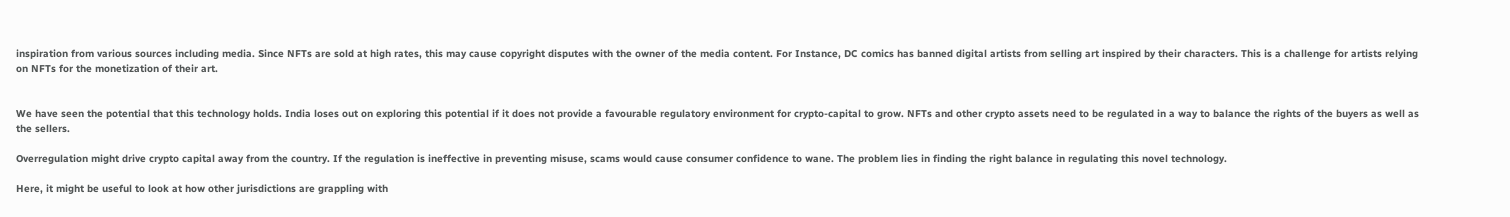inspiration from various sources including media. Since NFTs are sold at high rates, this may cause copyright disputes with the owner of the media content. For Instance, DC comics has banned digital artists from selling art inspired by their characters. This is a challenge for artists relying on NFTs for the monetization of their art.


We have seen the potential that this technology holds. India loses out on exploring this potential if it does not provide a favourable regulatory environment for crypto-capital to grow. NFTs and other crypto assets need to be regulated in a way to balance the rights of the buyers as well as the sellers.

Overregulation might drive crypto capital away from the country. If the regulation is ineffective in preventing misuse, scams would cause consumer confidence to wane. The problem lies in finding the right balance in regulating this novel technology.

Here, it might be useful to look at how other jurisdictions are grappling with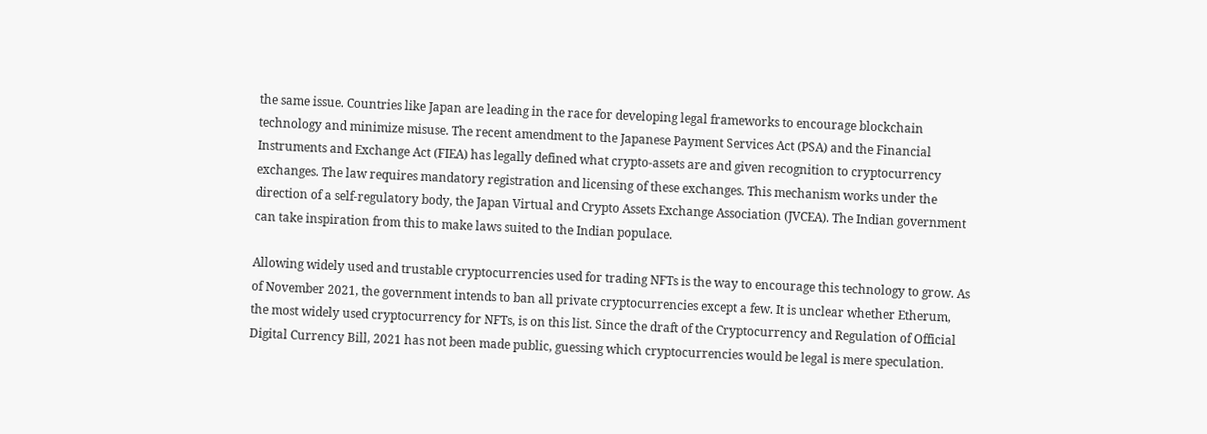the same issue. Countries like Japan are leading in the race for developing legal frameworks to encourage blockchain technology and minimize misuse. The recent amendment to the Japanese Payment Services Act (PSA) and the Financial Instruments and Exchange Act (FIEA) has legally defined what crypto-assets are and given recognition to cryptocurrency exchanges. The law requires mandatory registration and licensing of these exchanges. This mechanism works under the direction of a self-regulatory body, the Japan Virtual and Crypto Assets Exchange Association (JVCEA). The Indian government can take inspiration from this to make laws suited to the Indian populace.

Allowing widely used and trustable cryptocurrencies used for trading NFTs is the way to encourage this technology to grow. As of November 2021, the government intends to ban all private cryptocurrencies except a few. It is unclear whether Etherum, the most widely used cryptocurrency for NFTs, is on this list. Since the draft of the Cryptocurrency and Regulation of Official Digital Currency Bill, 2021 has not been made public, guessing which cryptocurrencies would be legal is mere speculation.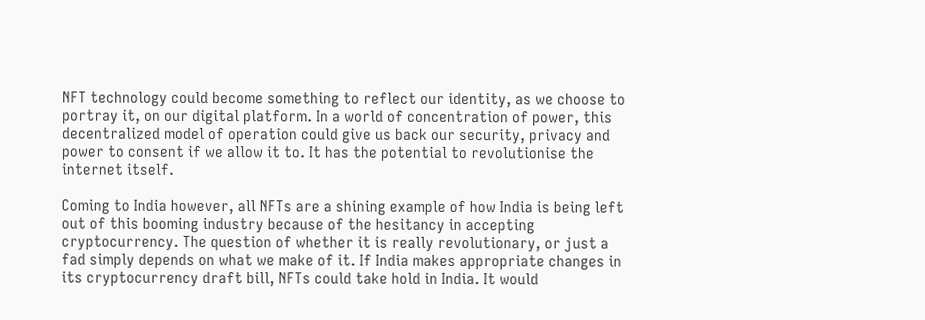NFT technology could become something to reflect our identity, as we choose to portray it, on our digital platform. In a world of concentration of power, this decentralized model of operation could give us back our security, privacy and power to consent if we allow it to. It has the potential to revolutionise the internet itself.

Coming to India however, all NFTs are a shining example of how India is being left out of this booming industry because of the hesitancy in accepting cryptocurrency. The question of whether it is really revolutionary, or just a fad simply depends on what we make of it. If India makes appropriate changes in its cryptocurrency draft bill, NFTs could take hold in India. It would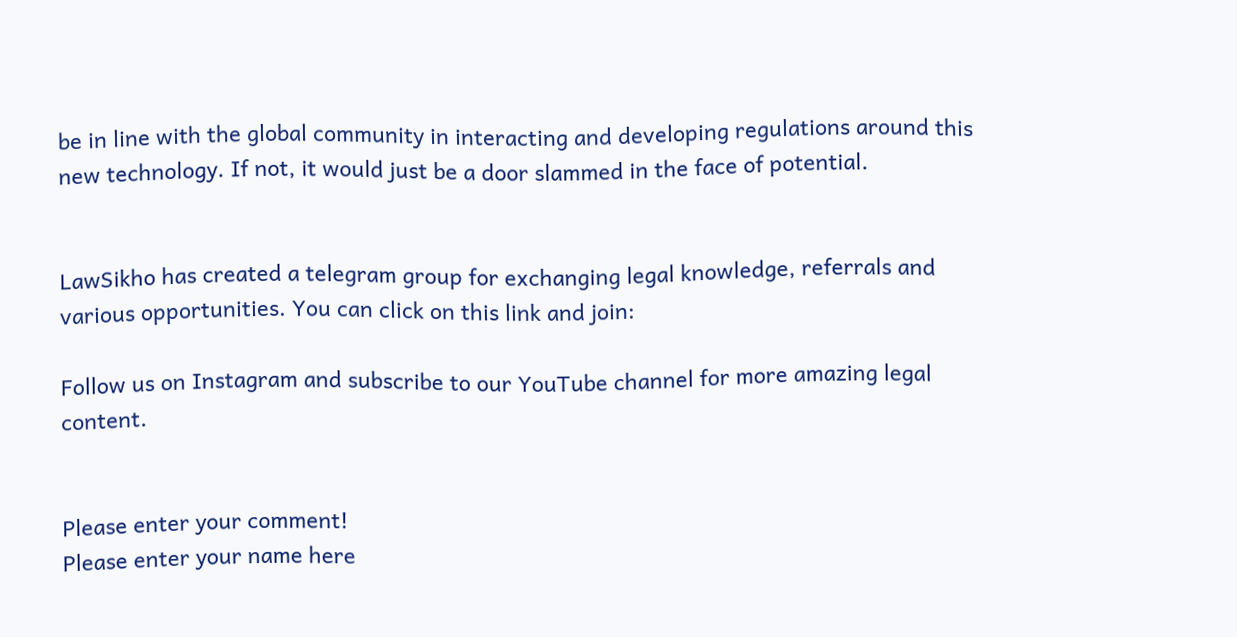be in line with the global community in interacting and developing regulations around this new technology. If not, it would just be a door slammed in the face of potential.


LawSikho has created a telegram group for exchanging legal knowledge, referrals and various opportunities. You can click on this link and join:

Follow us on Instagram and subscribe to our YouTube channel for more amazing legal content.


Please enter your comment!
Please enter your name here